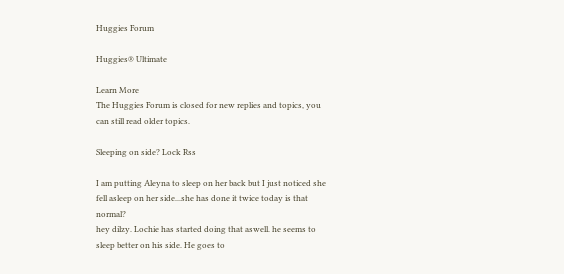Huggies Forum

Huggies® Ultimate

Learn More
The Huggies Forum is closed for new replies and topics, you can still read older topics.

Sleeping on side? Lock Rss

I am putting Aleyna to sleep on her back but I just noticed she fell asleep on her side...she has done it twice today is that normal?
hey dilzy. Lochie has started doing that aswell. he seems to sleep better on his side. He goes to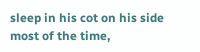sleep in his cot on his side most of the time,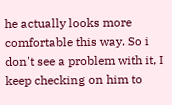he actually looks more comfortable this way. So i don't see a problem with it, I keep checking on him to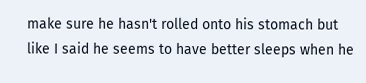make sure he hasn't rolled onto his stomach but like I said he seems to have better sleeps when he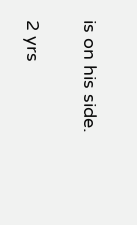is on his side.

2 yrs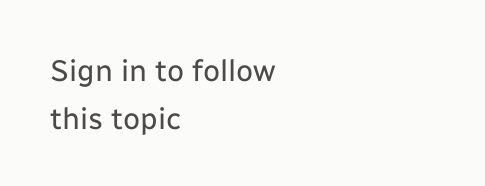Sign in to follow this topic